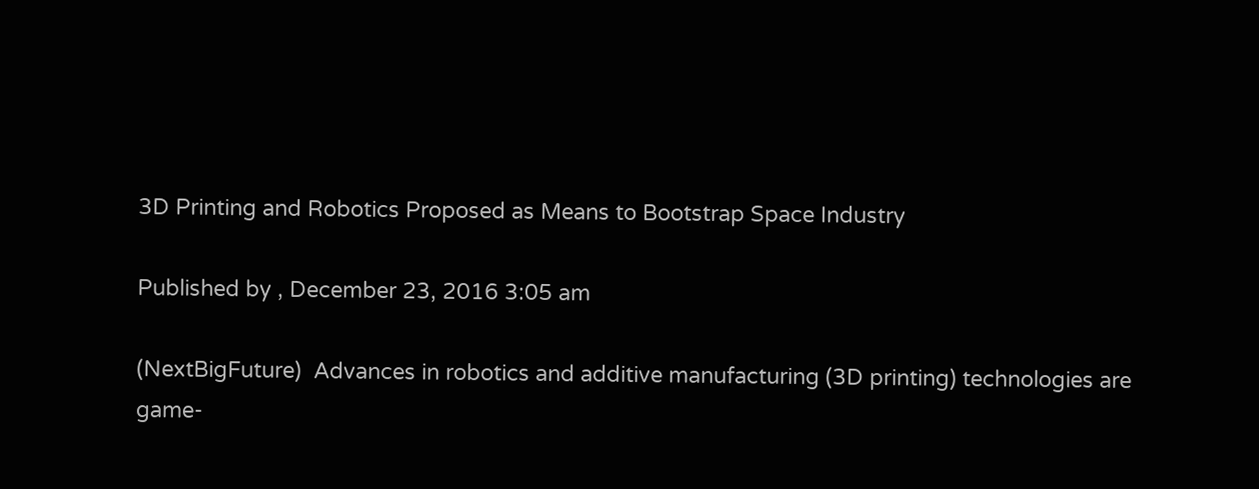3D Printing and Robotics Proposed as Means to Bootstrap Space Industry

Published by , December 23, 2016 3:05 am

(NextBigFuture)  Advances in robotics and additive manufacturing (3D printing) technologies are game-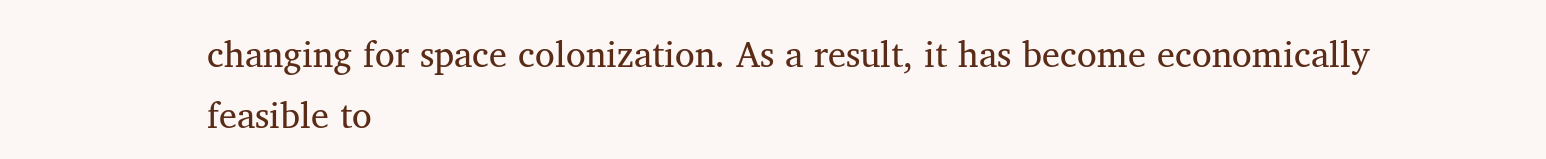changing for space colonization. As a result, it has become economically feasible to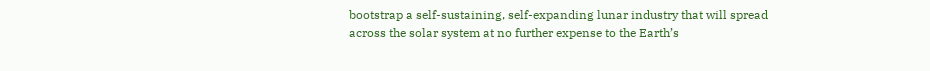bootstrap a self-sustaining, self-expanding lunar industry that will spread across the solar system at no further expense to the Earth’s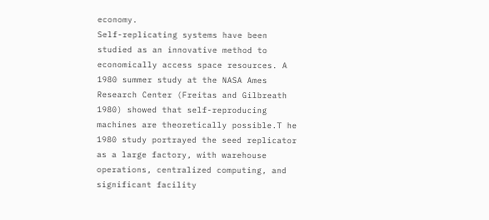economy.
Self-replicating systems have been studied as an innovative method to economically access space resources. A 1980 summer study at the NASA Ames Research Center (Freitas and Gilbreath 1980) showed that self-reproducing machines are theoretically possible.T he 1980 study portrayed the seed replicator as a large factory, with warehouse operations, centralized computing, and significant facility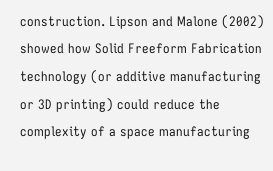construction. Lipson and Malone (2002) showed how Solid Freeform Fabrication technology (or additive manufacturing or 3D printing) could reduce the complexity of a space manufacturing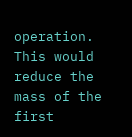operation. This would reduce the mass of the first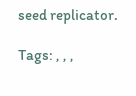seed replicator.

Tags: , , ,